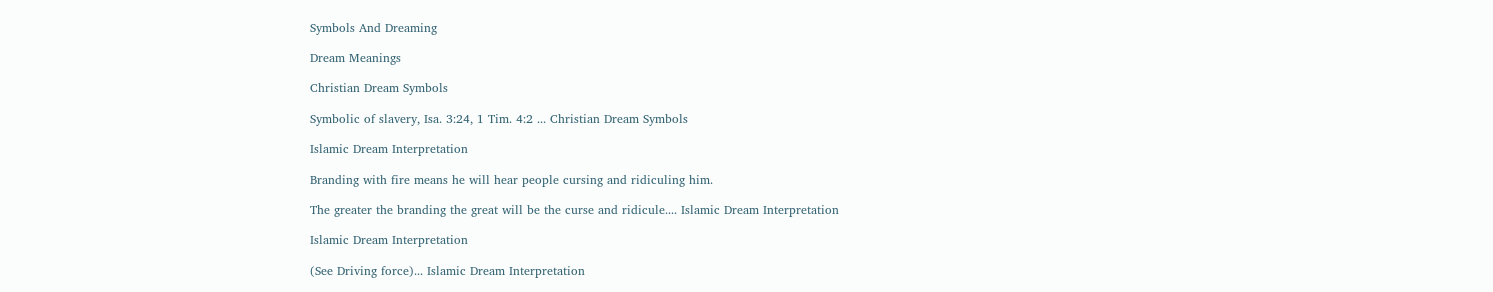Symbols And Dreaming

Dream Meanings

Christian Dream Symbols

Symbolic of slavery, Isa. 3:24, 1 Tim. 4:2 ... Christian Dream Symbols

Islamic Dream Interpretation

Branding with fire means he will hear people cursing and ridiculing him.

The greater the branding the great will be the curse and ridicule.... Islamic Dream Interpretation

Islamic Dream Interpretation

(See Driving force)... Islamic Dream Interpretation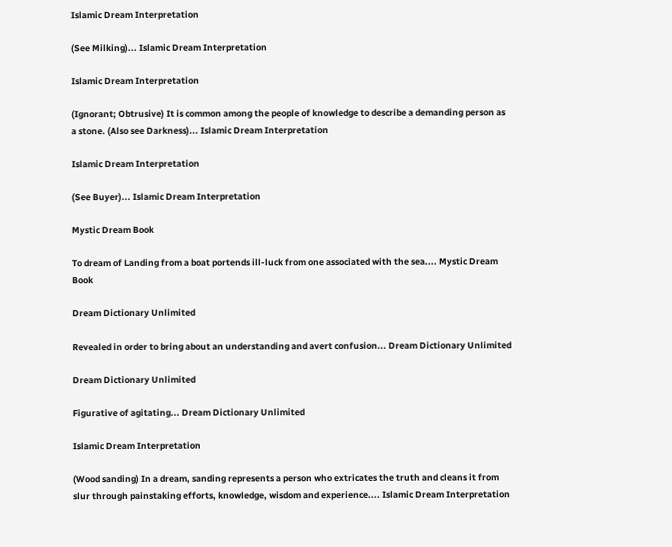Islamic Dream Interpretation

(See Milking)... Islamic Dream Interpretation

Islamic Dream Interpretation

(Ignorant; Obtrusive) It is common among the people of knowledge to describe a demanding person as a stone. (Also see Darkness)... Islamic Dream Interpretation

Islamic Dream Interpretation

(See Buyer)... Islamic Dream Interpretation

Mystic Dream Book

To dream of Landing from a boat portends ill-luck from one associated with the sea.... Mystic Dream Book

Dream Dictionary Unlimited

Revealed in order to bring about an understanding and avert confusion... Dream Dictionary Unlimited

Dream Dictionary Unlimited

Figurative of agitating... Dream Dictionary Unlimited

Islamic Dream Interpretation

(Wood sanding) In a dream, sanding represents a person who extricates the truth and cleans it from slur through painstaking efforts, knowledge, wisdom and experience.... Islamic Dream Interpretation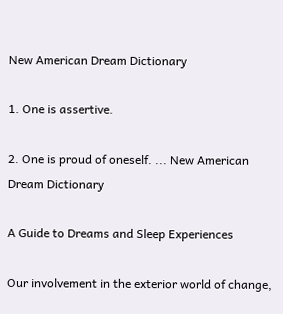New American Dream Dictionary

1. One is assertive.

2. One is proud of oneself. ... New American Dream Dictionary

A Guide to Dreams and Sleep Experiences

Our involvement in the exterior world of change,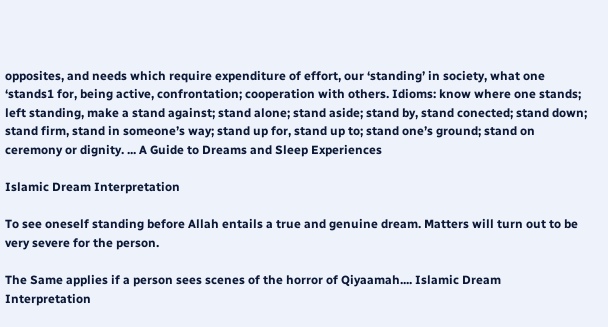opposites, and needs which require expenditure of effort, our ‘standing’ in society, what one ‘stands1 for, being active, confrontation; cooperation with others. Idioms: know where one stands; left standing, make a stand against; stand alone; stand aside; stand by, stand conected; stand down; stand firm, stand in someone’s way; stand up for, stand up to; stand one’s ground; stand on ceremony or dignity. ... A Guide to Dreams and Sleep Experiences

Islamic Dream Interpretation

To see oneself standing before Allah entails a true and genuine dream. Matters will turn out to be very severe for the person.

The Same applies if a person sees scenes of the horror of Qiyaamah.... Islamic Dream Interpretation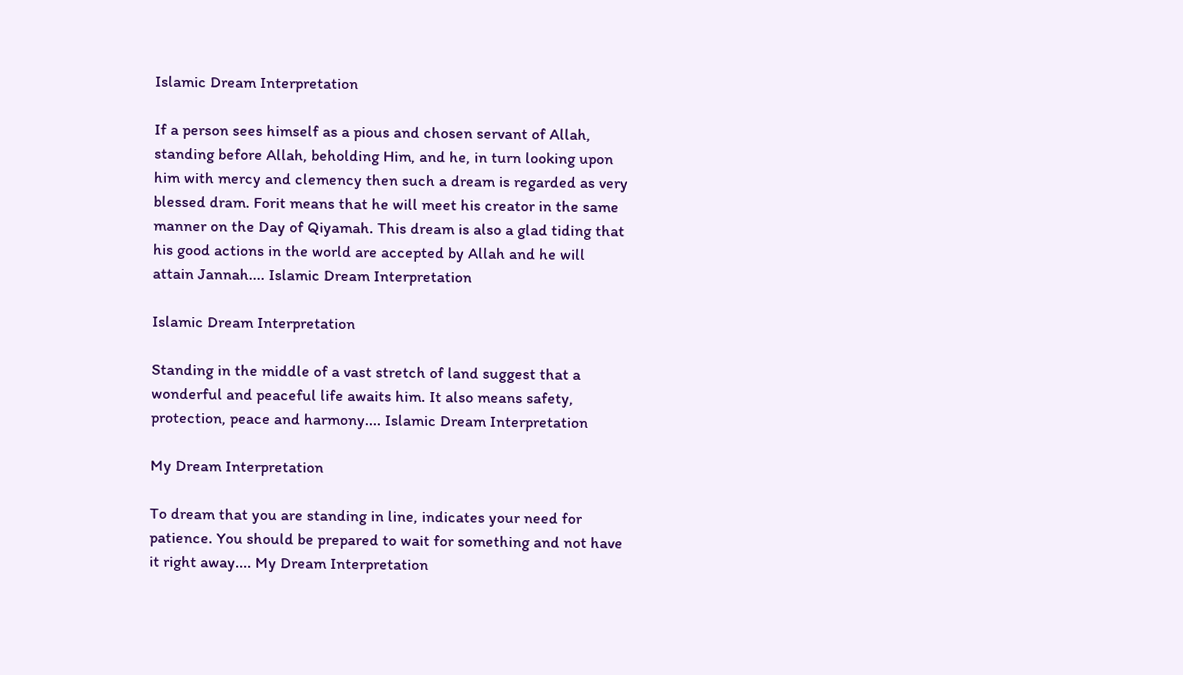Islamic Dream Interpretation

If a person sees himself as a pious and chosen servant of Allah, standing before Allah, beholding Him, and he, in turn looking upon him with mercy and clemency then such a dream is regarded as very blessed dram. Forit means that he will meet his creator in the same manner on the Day of Qiyamah. This dream is also a glad tiding that his good actions in the world are accepted by Allah and he will attain Jannah.... Islamic Dream Interpretation

Islamic Dream Interpretation

Standing in the middle of a vast stretch of land suggest that a wonderful and peaceful life awaits him. It also means safety, protection, peace and harmony.... Islamic Dream Interpretation

My Dream Interpretation

To dream that you are standing in line, indicates your need for patience. You should be prepared to wait for something and not have it right away.... My Dream Interpretation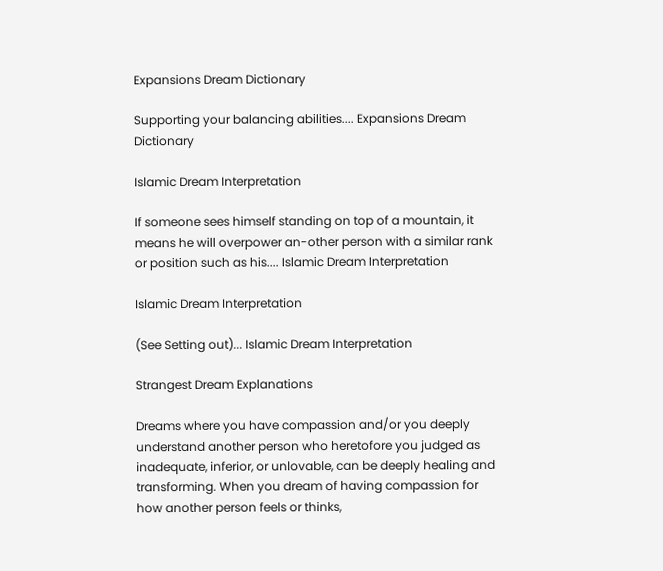Expansions Dream Dictionary

Supporting your balancing abilities.... Expansions Dream Dictionary

Islamic Dream Interpretation

If someone sees himself standing on top of a mountain, it means he will overpower an-other person with a similar rank or position such as his.... Islamic Dream Interpretation

Islamic Dream Interpretation

(See Setting out)... Islamic Dream Interpretation

Strangest Dream Explanations

Dreams where you have compassion and/or you deeply understand another person who heretofore you judged as inadequate, inferior, or unlovable, can be deeply healing and transforming. When you dream of having compassion for how another person feels or thinks,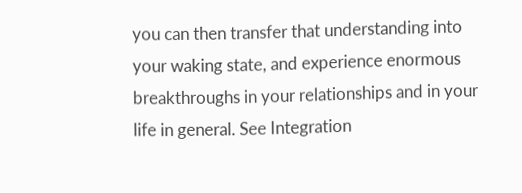you can then transfer that understanding into your waking state, and experience enormous breakthroughs in your relationships and in your life in general. See Integration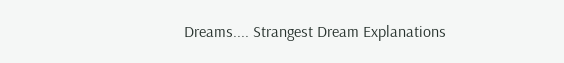Dreams.... Strangest Dream Explanations